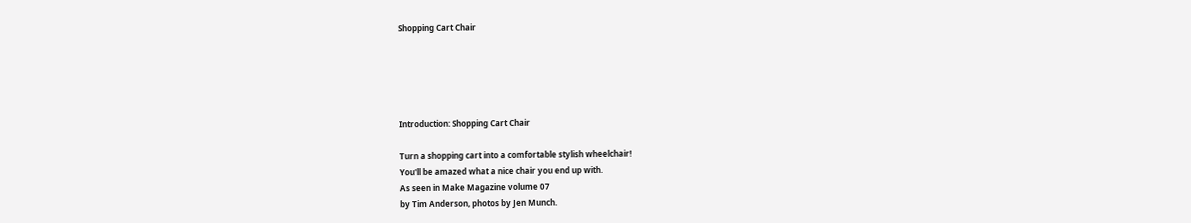Shopping Cart Chair





Introduction: Shopping Cart Chair

Turn a shopping cart into a comfortable stylish wheelchair!
You'll be amazed what a nice chair you end up with.
As seen in Make Magazine volume 07
by Tim Anderson, photos by Jen Munch.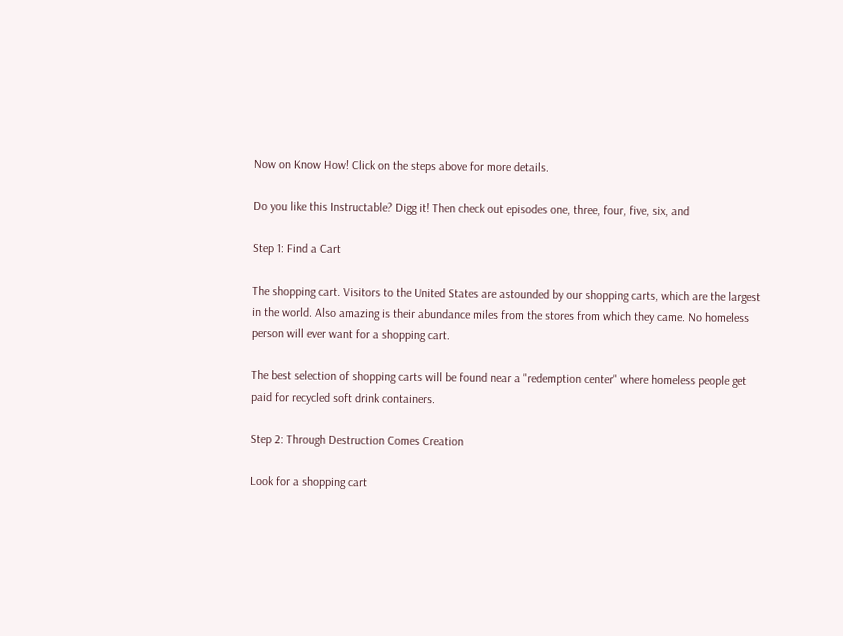Now on Know How! Click on the steps above for more details.

Do you like this Instructable? Digg it! Then check out episodes one, three, four, five, six, and

Step 1: Find a Cart

The shopping cart. Visitors to the United States are astounded by our shopping carts, which are the largest in the world. Also amazing is their abundance miles from the stores from which they came. No homeless person will ever want for a shopping cart.

The best selection of shopping carts will be found near a "redemption center" where homeless people get paid for recycled soft drink containers.

Step 2: Through Destruction Comes Creation

Look for a shopping cart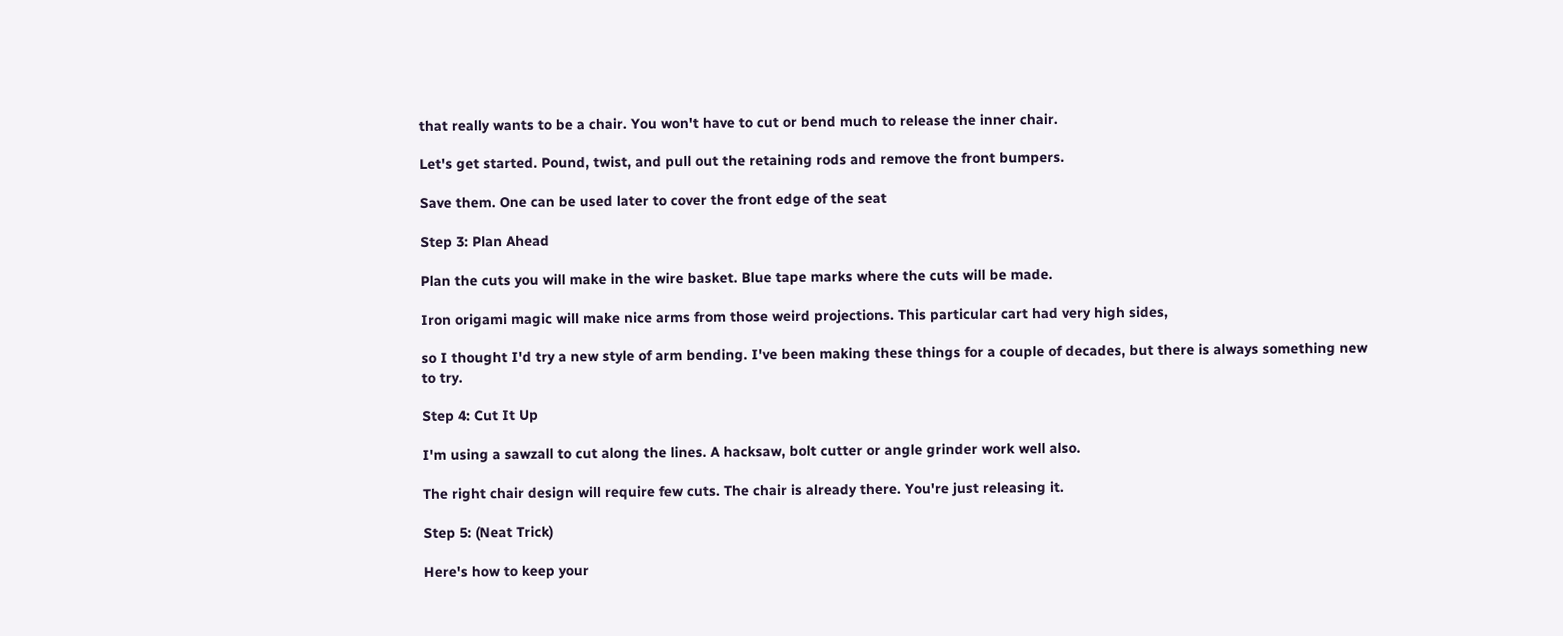that really wants to be a chair. You won't have to cut or bend much to release the inner chair.

Let's get started. Pound, twist, and pull out the retaining rods and remove the front bumpers.

Save them. One can be used later to cover the front edge of the seat

Step 3: Plan Ahead

Plan the cuts you will make in the wire basket. Blue tape marks where the cuts will be made.

Iron origami magic will make nice arms from those weird projections. This particular cart had very high sides,

so I thought I'd try a new style of arm bending. I've been making these things for a couple of decades, but there is always something new to try.

Step 4: Cut It Up

I'm using a sawzall to cut along the lines. A hacksaw, bolt cutter or angle grinder work well also.

The right chair design will require few cuts. The chair is already there. You're just releasing it.

Step 5: (Neat Trick)

Here's how to keep your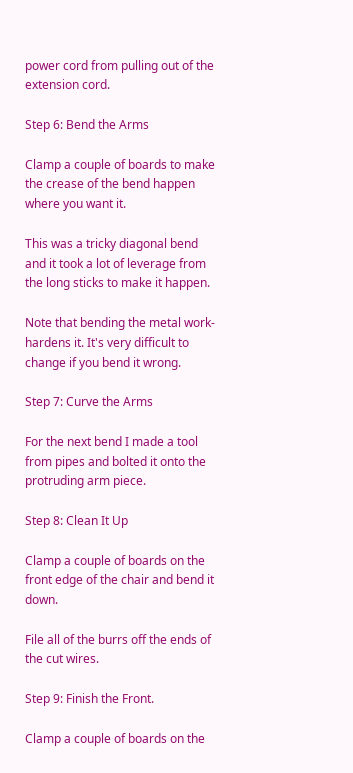power cord from pulling out of the extension cord.

Step 6: Bend the Arms

Clamp a couple of boards to make the crease of the bend happen where you want it.

This was a tricky diagonal bend and it took a lot of leverage from the long sticks to make it happen.

Note that bending the metal work-hardens it. It's very difficult to change if you bend it wrong.

Step 7: Curve the Arms

For the next bend I made a tool from pipes and bolted it onto the protruding arm piece.

Step 8: Clean It Up

Clamp a couple of boards on the front edge of the chair and bend it down.

File all of the burrs off the ends of the cut wires.

Step 9: Finish the Front.

Clamp a couple of boards on the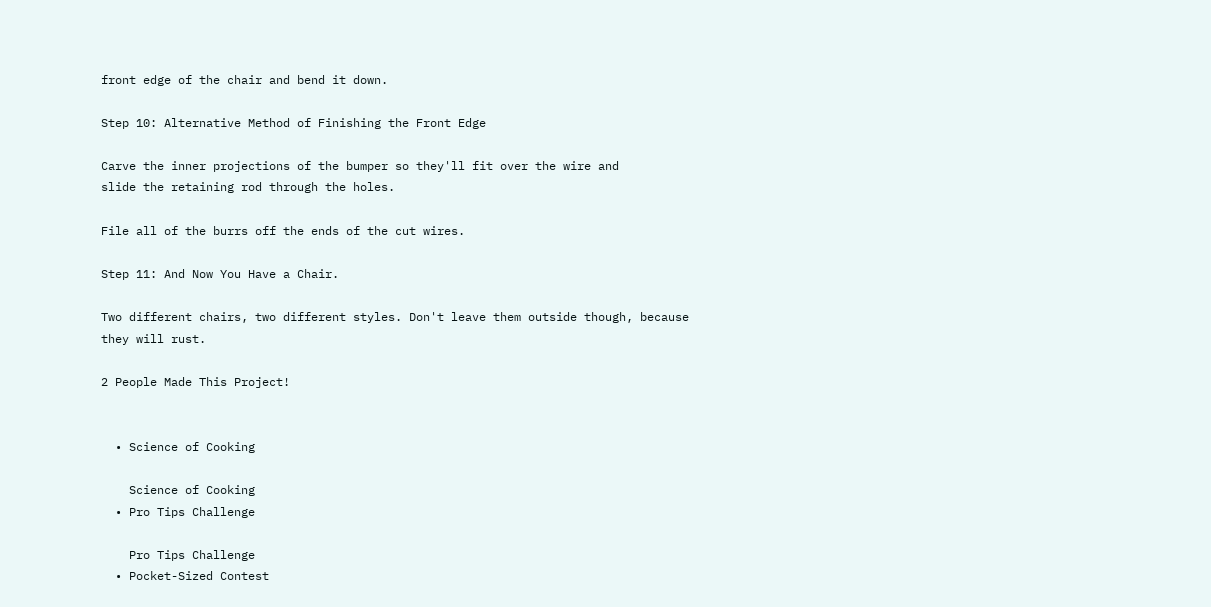front edge of the chair and bend it down.

Step 10: Alternative Method of Finishing the Front Edge

Carve the inner projections of the bumper so they'll fit over the wire and
slide the retaining rod through the holes.

File all of the burrs off the ends of the cut wires.

Step 11: And Now You Have a Chair.

Two different chairs, two different styles. Don't leave them outside though, because they will rust.

2 People Made This Project!


  • Science of Cooking

    Science of Cooking
  • Pro Tips Challenge

    Pro Tips Challenge
  • Pocket-Sized Contest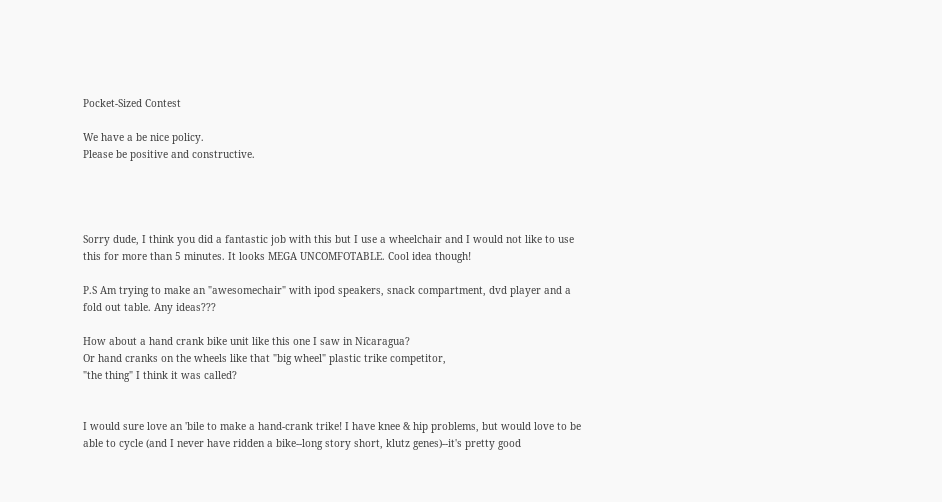Pocket-Sized Contest

We have a be nice policy.
Please be positive and constructive.




Sorry dude, I think you did a fantastic job with this but I use a wheelchair and I would not like to use this for more than 5 minutes. It looks MEGA UNCOMFOTABLE. Cool idea though!

P.S Am trying to make an "awesomechair" with ipod speakers, snack compartment, dvd player and a fold out table. Any ideas???

How about a hand crank bike unit like this one I saw in Nicaragua?
Or hand cranks on the wheels like that "big wheel" plastic trike competitor,
"the thing" I think it was called?


I would sure love an 'bile to make a hand-crank trike! I have knee & hip problems, but would love to be able to cycle (and I never have ridden a bike--long story short, klutz genes)--it's pretty good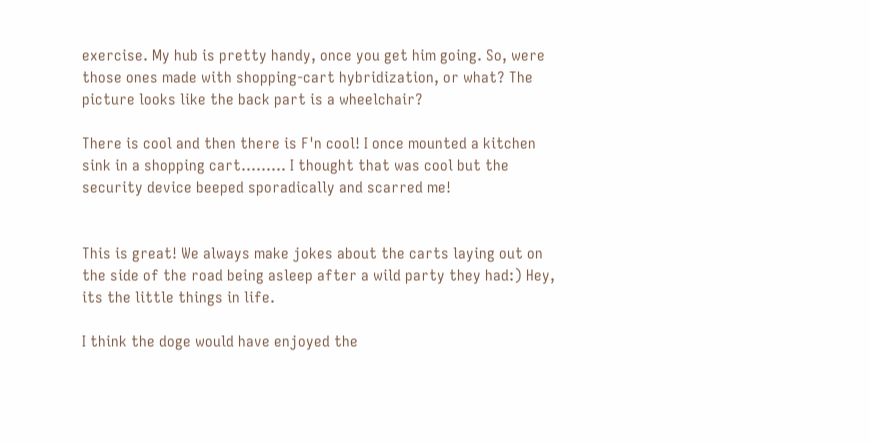exercise. My hub is pretty handy, once you get him going. So, were those ones made with shopping-cart hybridization, or what? The picture looks like the back part is a wheelchair?

There is cool and then there is F'n cool! I once mounted a kitchen sink in a shopping cart......... I thought that was cool but the security device beeped sporadically and scarred me!


This is great! We always make jokes about the carts laying out on the side of the road being asleep after a wild party they had:) Hey, its the little things in life.

I think the doge would have enjoyed the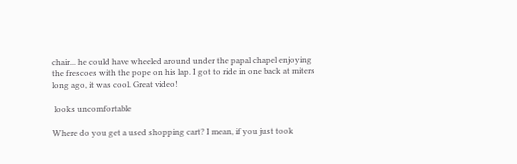chair... he could have wheeled around under the papal chapel enjoying the frescoes with the pope on his lap. I got to ride in one back at miters long ago, it was cool. Great video!

 looks uncomfortable

Where do you get a used shopping cart? I mean, if you just took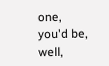one, you'd be, well,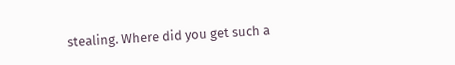stealing. Where did you get such a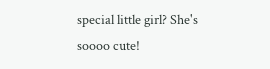special little girl? She's soooo cute!